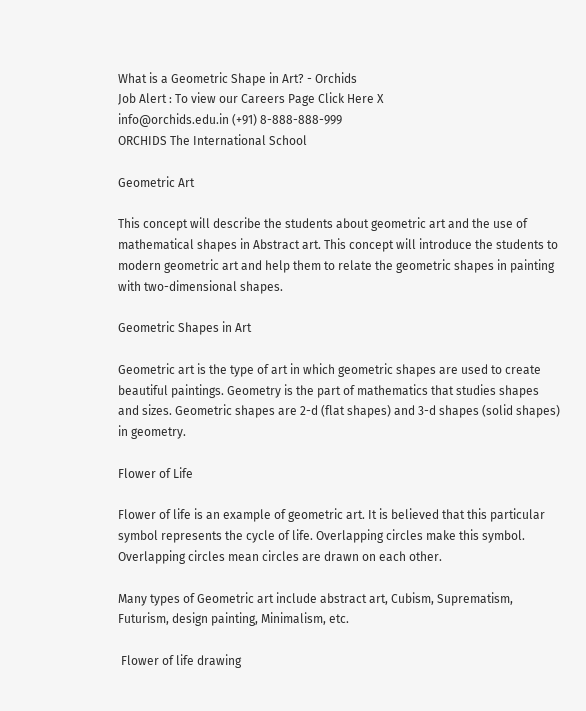What is a Geometric Shape in Art? - Orchids
Job Alert : To view our Careers Page Click Here X
info@orchids.edu.in (+91) 8-888-888-999
ORCHIDS The International School

Geometric Art

This concept will describe the students about geometric art and the use of mathematical shapes in Abstract art. This concept will introduce the students to modern geometric art and help them to relate the geometric shapes in painting with two-dimensional shapes.

Geometric Shapes in Art

Geometric art is the type of art in which geometric shapes are used to create beautiful paintings. Geometry is the part of mathematics that studies shapes and sizes. Geometric shapes are 2-d (flat shapes) and 3-d shapes (solid shapes) in geometry.

Flower of Life

Flower of life is an example of geometric art. It is believed that this particular symbol represents the cycle of life. Overlapping circles make this symbol. Overlapping circles mean circles are drawn on each other.

Many types of Geometric art include abstract art, Cubism, Suprematism, Futurism, design painting, Minimalism, etc.

 Flower of life drawing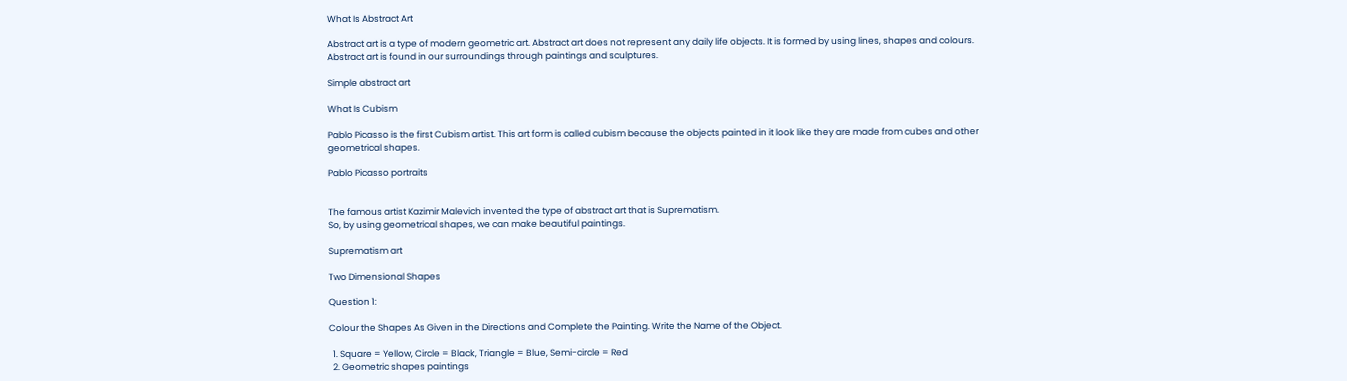What Is Abstract Art

Abstract art is a type of modern geometric art. Abstract art does not represent any daily life objects. It is formed by using lines, shapes and colours. Abstract art is found in our surroundings through paintings and sculptures.

Simple abstract art

What Is Cubism

Pablo Picasso is the first Cubism artist. This art form is called cubism because the objects painted in it look like they are made from cubes and other geometrical shapes.

Pablo Picasso portraits


The famous artist Kazimir Malevich invented the type of abstract art that is Suprematism.
So, by using geometrical shapes, we can make beautiful paintings.

Suprematism art

Two Dimensional Shapes

Question 1:

Colour the Shapes As Given in the Directions and Complete the Painting. Write the Name of the Object.

  1. Square = Yellow, Circle = Black, Triangle = Blue, Semi-circle = Red
  2. Geometric shapes paintings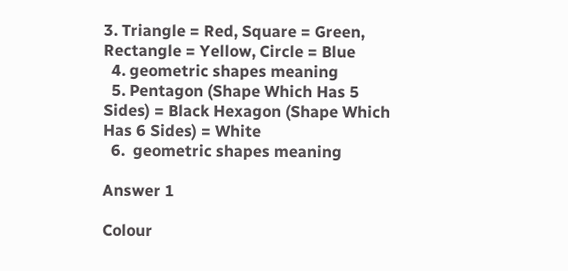3. Triangle = Red, Square = Green, Rectangle = Yellow, Circle = Blue
  4. geometric shapes meaning
  5. Pentagon (Shape Which Has 5 Sides) = Black Hexagon (Shape Which Has 6 Sides) = White
  6.  geometric shapes meaning

Answer 1

Colour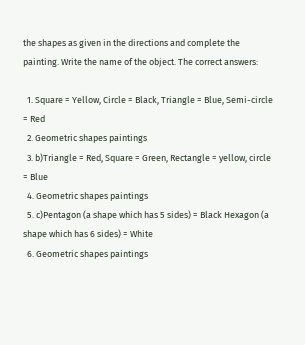the shapes as given in the directions and complete the painting. Write the name of the object. The correct answers:

  1. Square = Yellow, Circle = Black, Triangle = Blue, Semi-circle = Red
  2. Geometric shapes paintings
  3. b)Triangle = Red, Square = Green, Rectangle = yellow, circle = Blue
  4. Geometric shapes paintings
  5. c)Pentagon (a shape which has 5 sides) = Black Hexagon (a shape which has 6 sides) = White
  6. Geometric shapes paintings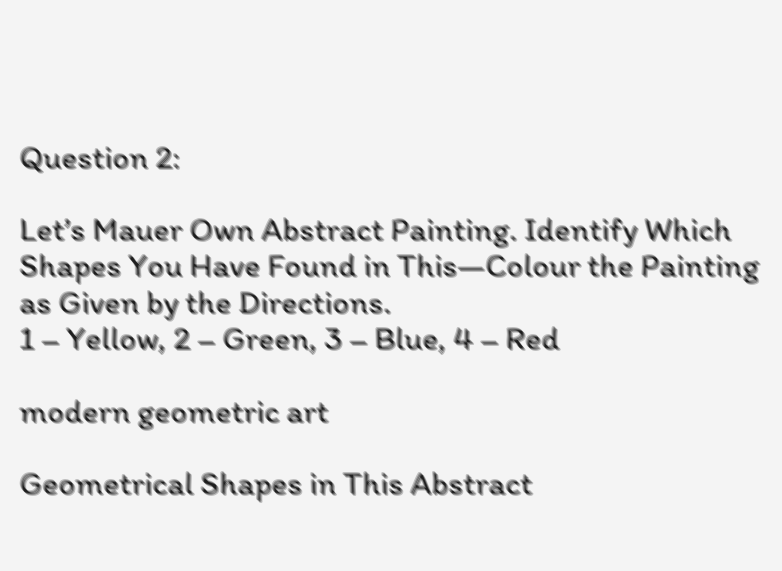Question 2:

Let’s Mauer Own Abstract Painting. Identify Which Shapes You Have Found in This—Colour the Painting as Given by the Directions.
1 – Yellow, 2 – Green, 3 – Blue, 4 – Red

modern geometric art

Geometrical Shapes in This Abstract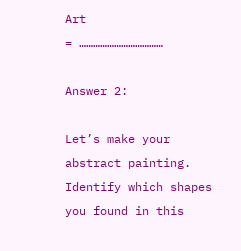Art
= ………………………………

Answer 2:

Let’s make your abstract painting. Identify which shapes you found in this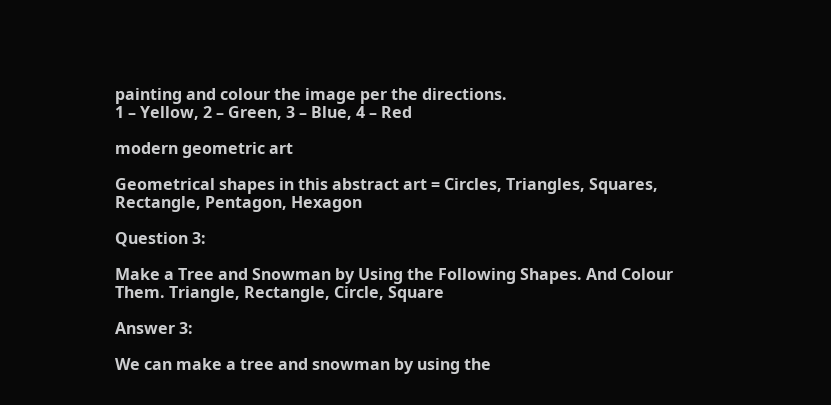painting and colour the image per the directions.
1 – Yellow, 2 – Green, 3 – Blue, 4 – Red

modern geometric art

Geometrical shapes in this abstract art = Circles, Triangles, Squares, Rectangle, Pentagon, Hexagon

Question 3:

Make a Tree and Snowman by Using the Following Shapes. And Colour Them. Triangle, Rectangle, Circle, Square

Answer 3:

We can make a tree and snowman by using the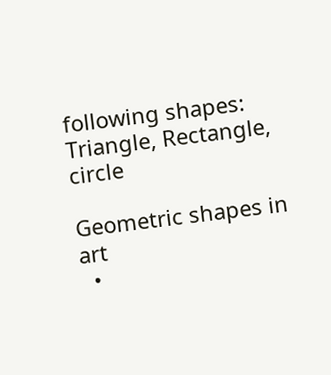following shapes:
Triangle, Rectangle, circle

Geometric shapes in art
  •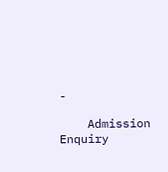-

    Admission Enquiry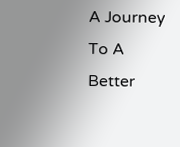A Journey To A Better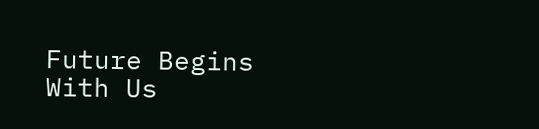Future Begins With Us